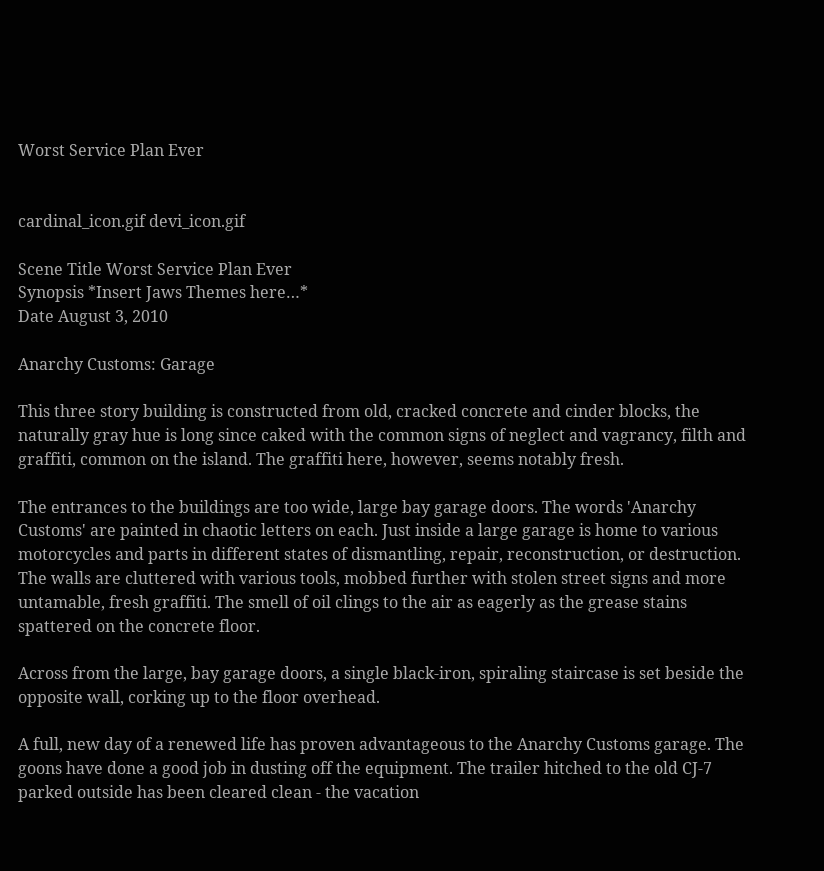Worst Service Plan Ever


cardinal_icon.gif devi_icon.gif

Scene Title Worst Service Plan Ever
Synopsis *Insert Jaws Themes here…*
Date August 3, 2010

Anarchy Customs: Garage

This three story building is constructed from old, cracked concrete and cinder blocks, the naturally gray hue is long since caked with the common signs of neglect and vagrancy, filth and graffiti, common on the island. The graffiti here, however, seems notably fresh.

The entrances to the buildings are too wide, large bay garage doors. The words 'Anarchy Customs' are painted in chaotic letters on each. Just inside a large garage is home to various motorcycles and parts in different states of dismantling, repair, reconstruction, or destruction. The walls are cluttered with various tools, mobbed further with stolen street signs and more untamable, fresh graffiti. The smell of oil clings to the air as eagerly as the grease stains spattered on the concrete floor.

Across from the large, bay garage doors, a single black-iron, spiraling staircase is set beside the opposite wall, corking up to the floor overhead.

A full, new day of a renewed life has proven advantageous to the Anarchy Customs garage. The goons have done a good job in dusting off the equipment. The trailer hitched to the old CJ-7 parked outside has been cleared clean - the vacation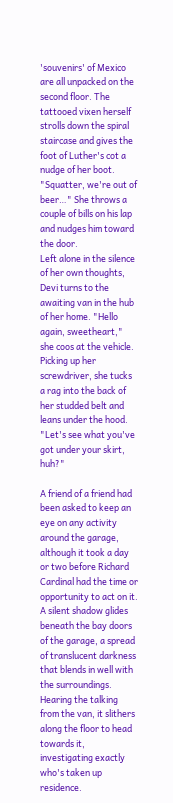'souvenirs' of Mexico are all unpacked on the second floor. The tattooed vixen herself strolls down the spiral staircase and gives the foot of Luther's cot a nudge of her boot. "Squatter, we're out of beer…" She throws a couple of bills on his lap and nudges him toward the door.
Left alone in the silence of her own thoughts, Devi turns to the awaiting van in the hub of her home. "Hello again, sweetheart," she coos at the vehicle. Picking up her screwdriver, she tucks a rag into the back of her studded belt and leans under the hood. "Let's see what you've got under your skirt, huh?"

A friend of a friend had been asked to keep an eye on any activity around the garage, although it took a day or two before Richard Cardinal had the time or opportunity to act on it. A silent shadow glides beneath the bay doors of the garage, a spread of translucent darkness that blends in well with the surroundings. Hearing the talking from the van, it slithers along the floor to head towards it, investigating exactly who's taken up residence.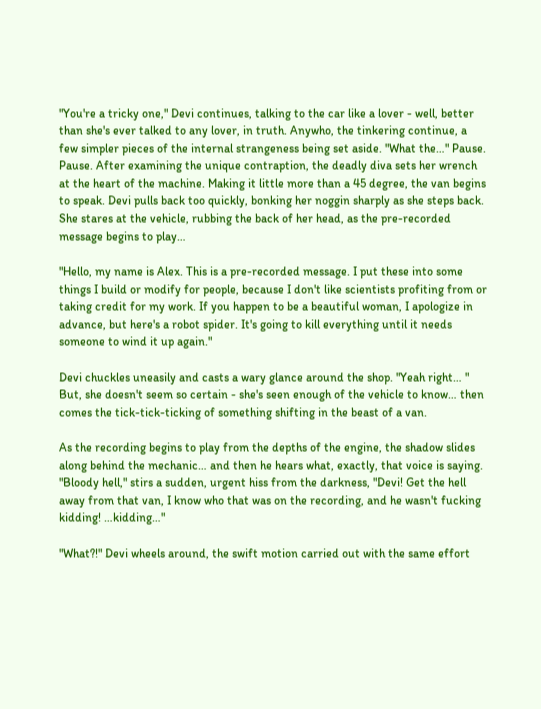"You're a tricky one," Devi continues, talking to the car like a lover - well, better than she's ever talked to any lover, in truth. Anywho, the tinkering continue, a few simpler pieces of the internal strangeness being set aside. "What the…" Pause. Pause. After examining the unique contraption, the deadly diva sets her wrench at the heart of the machine. Making it little more than a 45 degree, the van begins to speak. Devi pulls back too quickly, bonking her noggin sharply as she steps back. She stares at the vehicle, rubbing the back of her head, as the pre-recorded message begins to play…

"Hello, my name is Alex. This is a pre-recorded message. I put these into some things I build or modify for people, because I don't like scientists profiting from or taking credit for my work. If you happen to be a beautiful woman, I apologize in advance, but here's a robot spider. It's going to kill everything until it needs someone to wind it up again."

Devi chuckles uneasily and casts a wary glance around the shop. "Yeah right… " But, she doesn't seem so certain - she's seen enough of the vehicle to know… then comes the tick-tick-ticking of something shifting in the beast of a van.

As the recording begins to play from the depths of the engine, the shadow slides along behind the mechanic… and then he hears what, exactly, that voice is saying. "Bloody hell," stirs a sudden, urgent hiss from the darkness, "Devi! Get the hell away from that van, I know who that was on the recording, and he wasn't fucking kidding! …kidding…"

"What?!" Devi wheels around, the swift motion carried out with the same effort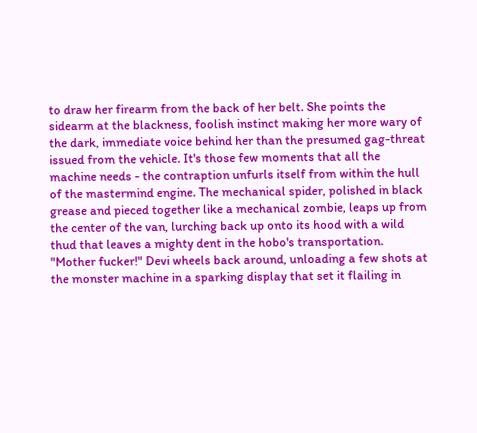to draw her firearm from the back of her belt. She points the sidearm at the blackness, foolish instinct making her more wary of the dark, immediate voice behind her than the presumed gag-threat issued from the vehicle. It's those few moments that all the machine needs - the contraption unfurls itself from within the hull of the mastermind engine. The mechanical spider, polished in black grease and pieced together like a mechanical zombie, leaps up from the center of the van, lurching back up onto its hood with a wild thud that leaves a mighty dent in the hobo's transportation.
"Mother fucker!" Devi wheels back around, unloading a few shots at the monster machine in a sparking display that set it flailing in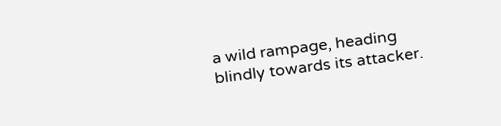a wild rampage, heading blindly towards its attacker.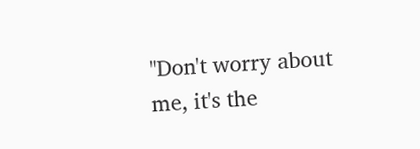"Don't worry about me, it's the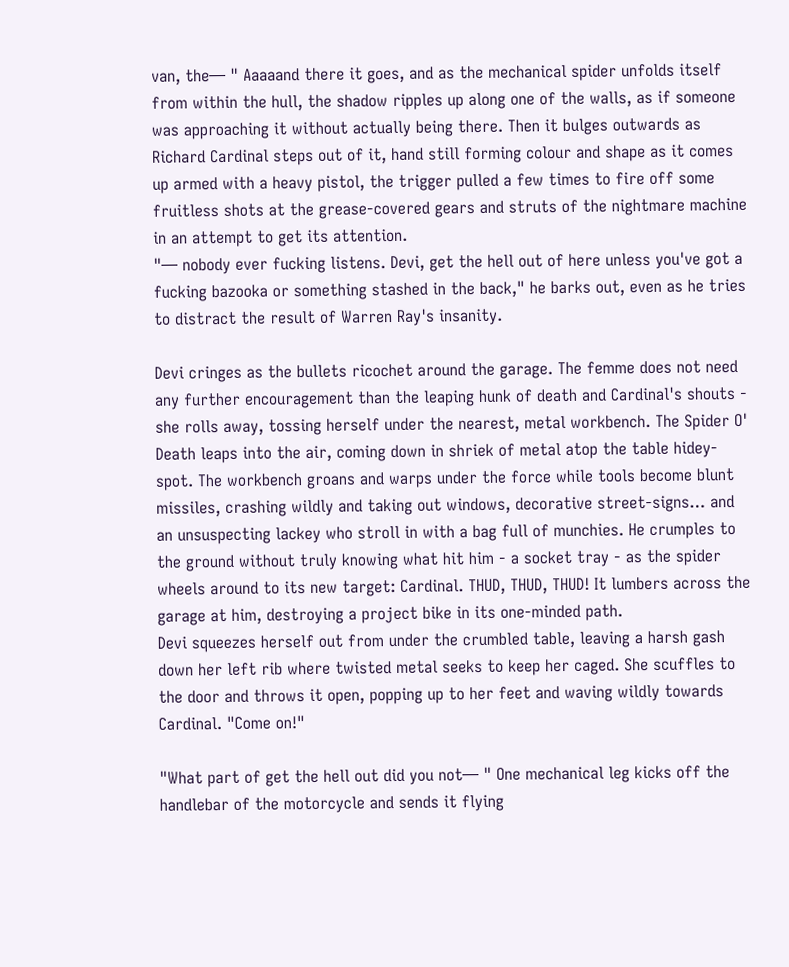van, the— " Aaaaand there it goes, and as the mechanical spider unfolds itself from within the hull, the shadow ripples up along one of the walls, as if someone was approaching it without actually being there. Then it bulges outwards as Richard Cardinal steps out of it, hand still forming colour and shape as it comes up armed with a heavy pistol, the trigger pulled a few times to fire off some fruitless shots at the grease-covered gears and struts of the nightmare machine in an attempt to get its attention.
"— nobody ever fucking listens. Devi, get the hell out of here unless you've got a fucking bazooka or something stashed in the back," he barks out, even as he tries to distract the result of Warren Ray's insanity.

Devi cringes as the bullets ricochet around the garage. The femme does not need any further encouragement than the leaping hunk of death and Cardinal's shouts - she rolls away, tossing herself under the nearest, metal workbench. The Spider O' Death leaps into the air, coming down in shriek of metal atop the table hidey-spot. The workbench groans and warps under the force while tools become blunt missiles, crashing wildly and taking out windows, decorative street-signs… and an unsuspecting lackey who stroll in with a bag full of munchies. He crumples to the ground without truly knowing what hit him - a socket tray - as the spider wheels around to its new target: Cardinal. THUD, THUD, THUD! It lumbers across the garage at him, destroying a project bike in its one-minded path.
Devi squeezes herself out from under the crumbled table, leaving a harsh gash down her left rib where twisted metal seeks to keep her caged. She scuffles to the door and throws it open, popping up to her feet and waving wildly towards Cardinal. "Come on!"

"What part of get the hell out did you not— " One mechanical leg kicks off the handlebar of the motorcycle and sends it flying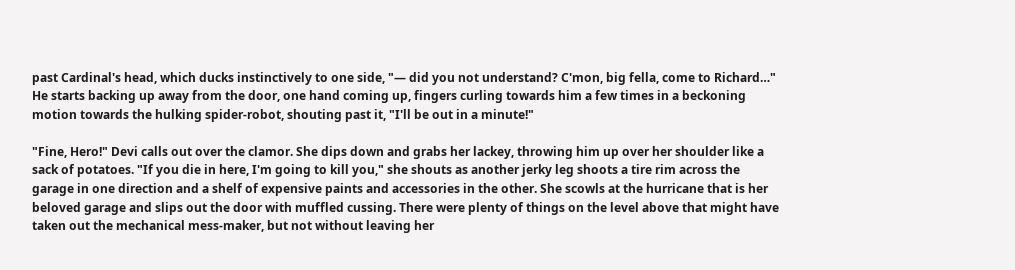past Cardinal's head, which ducks instinctively to one side, "— did you not understand? C'mon, big fella, come to Richard…"
He starts backing up away from the door, one hand coming up, fingers curling towards him a few times in a beckoning motion towards the hulking spider-robot, shouting past it, "I'll be out in a minute!"

"Fine, Hero!" Devi calls out over the clamor. She dips down and grabs her lackey, throwing him up over her shoulder like a sack of potatoes. "If you die in here, I'm going to kill you," she shouts as another jerky leg shoots a tire rim across the garage in one direction and a shelf of expensive paints and accessories in the other. She scowls at the hurricane that is her beloved garage and slips out the door with muffled cussing. There were plenty of things on the level above that might have taken out the mechanical mess-maker, but not without leaving her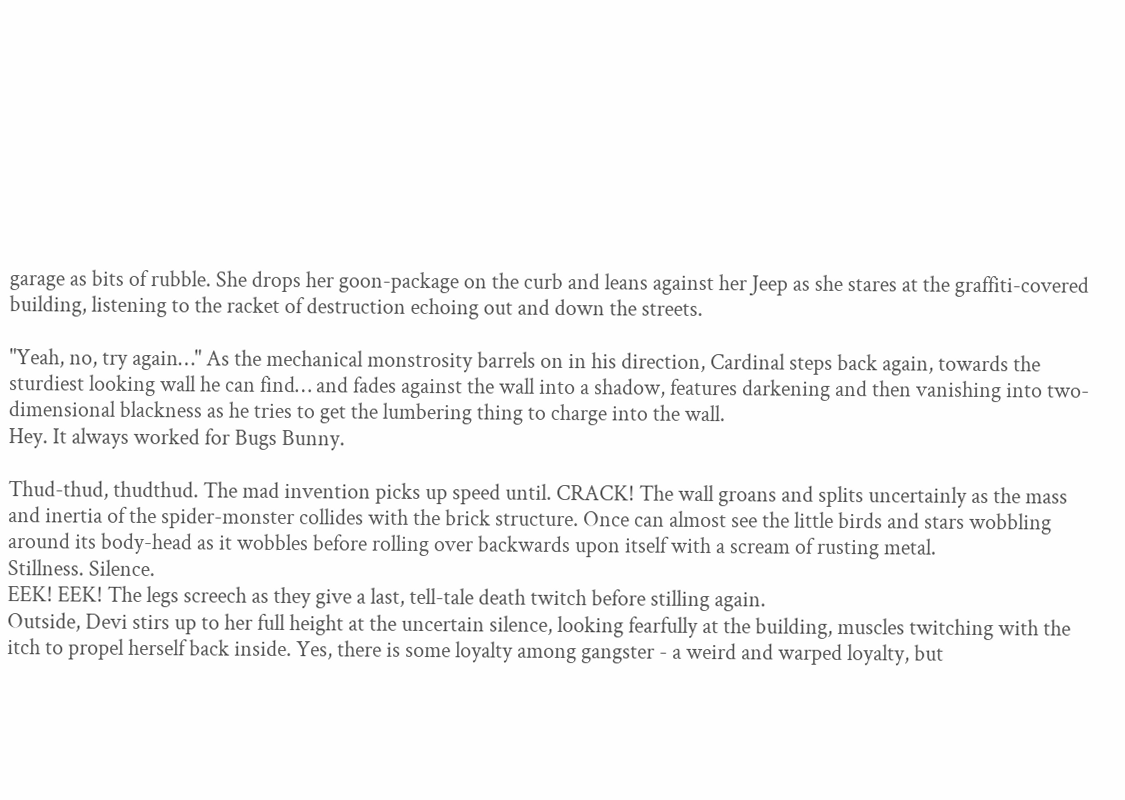garage as bits of rubble. She drops her goon-package on the curb and leans against her Jeep as she stares at the graffiti-covered building, listening to the racket of destruction echoing out and down the streets.

"Yeah, no, try again…" As the mechanical monstrosity barrels on in his direction, Cardinal steps back again, towards the sturdiest looking wall he can find… and fades against the wall into a shadow, features darkening and then vanishing into two-dimensional blackness as he tries to get the lumbering thing to charge into the wall.
Hey. It always worked for Bugs Bunny.

Thud-thud, thudthud. The mad invention picks up speed until. CRACK! The wall groans and splits uncertainly as the mass and inertia of the spider-monster collides with the brick structure. Once can almost see the little birds and stars wobbling around its body-head as it wobbles before rolling over backwards upon itself with a scream of rusting metal.
Stillness. Silence.
EEK! EEK! The legs screech as they give a last, tell-tale death twitch before stilling again.
Outside, Devi stirs up to her full height at the uncertain silence, looking fearfully at the building, muscles twitching with the itch to propel herself back inside. Yes, there is some loyalty among gangster - a weird and warped loyalty, but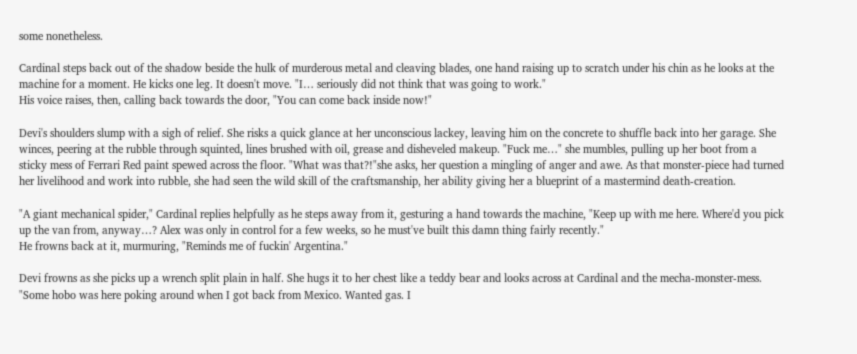some nonetheless.

Cardinal steps back out of the shadow beside the hulk of murderous metal and cleaving blades, one hand raising up to scratch under his chin as he looks at the machine for a moment. He kicks one leg. It doesn't move. "I… seriously did not think that was going to work."
His voice raises, then, calling back towards the door, "You can come back inside now!"

Devi's shoulders slump with a sigh of relief. She risks a quick glance at her unconscious lackey, leaving him on the concrete to shuffle back into her garage. She winces, peering at the rubble through squinted, lines brushed with oil, grease and disheveled makeup. "Fuck me…" she mumbles, pulling up her boot from a sticky mess of Ferrari Red paint spewed across the floor. "What was that?!"she asks, her question a mingling of anger and awe. As that monster-piece had turned her livelihood and work into rubble, she had seen the wild skill of the craftsmanship, her ability giving her a blueprint of a mastermind death-creation.

"A giant mechanical spider," Cardinal replies helpfully as he steps away from it, gesturing a hand towards the machine, "Keep up with me here. Where'd you pick up the van from, anyway…? Alex was only in control for a few weeks, so he must've built this damn thing fairly recently."
He frowns back at it, murmuring, "Reminds me of fuckin' Argentina."

Devi frowns as she picks up a wrench split plain in half. She hugs it to her chest like a teddy bear and looks across at Cardinal and the mecha-monster-mess. "Some hobo was here poking around when I got back from Mexico. Wanted gas. I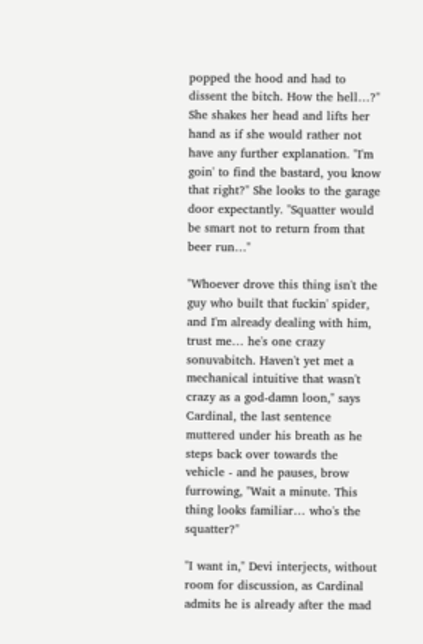popped the hood and had to dissent the bitch. How the hell…?" She shakes her head and lifts her hand as if she would rather not have any further explanation. "I'm goin' to find the bastard, you know that right?" She looks to the garage door expectantly. "Squatter would be smart not to return from that beer run…"

"Whoever drove this thing isn't the guy who built that fuckin' spider, and I'm already dealing with him, trust me… he's one crazy sonuvabitch. Haven't yet met a mechanical intuitive that wasn't crazy as a god-damn loon," says Cardinal, the last sentence muttered under his breath as he steps back over towards the vehicle - and he pauses, brow furrowing, "Wait a minute. This thing looks familiar… who's the squatter?"

"I want in," Devi interjects, without room for discussion, as Cardinal admits he is already after the mad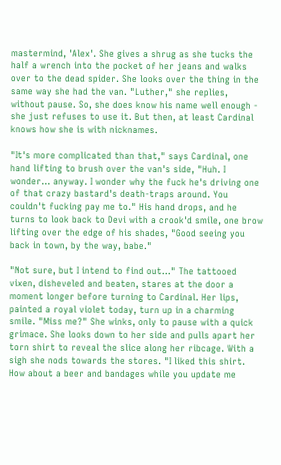mastermind, 'Alex'. She gives a shrug as she tucks the half a wrench into the pocket of her jeans and walks over to the dead spider. She looks over the thing in the same way she had the van. "Luther," she replies, without pause. So, she does know his name well enough - she just refuses to use it. But then, at least Cardinal knows how she is with nicknames.

"It's more complicated than that," says Cardinal, one hand lifting to brush over the van's side, "Huh. I wonder… anyway. I wonder why the fuck he's driving one of that crazy bastard's death-traps around. You couldn't fucking pay me to." His hand drops, and he turns to look back to Devi with a crook'd smile, one brow lifting over the edge of his shades, "Good seeing you back in town, by the way, babe."

"Not sure, but I intend to find out…" The tattooed vixen, disheveled and beaten, stares at the door a moment longer before turning to Cardinal. Her lips, painted a royal violet today, turn up in a charming smile. "Miss me?" She winks, only to pause with a quick grimace. She looks down to her side and pulls apart her torn shirt to reveal the slice along her ribcage. With a sigh she nods towards the stores. "I liked this shirt. How about a beer and bandages while you update me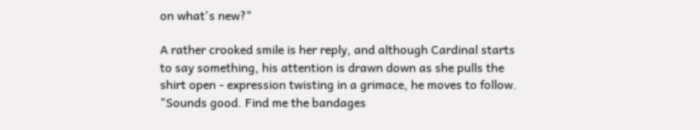on what's new?"

A rather crooked smile is her reply, and although Cardinal starts to say something, his attention is drawn down as she pulls the shirt open - expression twisting in a grimace, he moves to follow. "Sounds good. Find me the bandages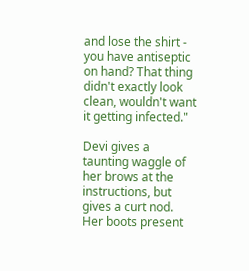and lose the shirt - you have antiseptic on hand? That thing didn't exactly look clean, wouldn't want it getting infected."

Devi gives a taunting waggle of her brows at the instructions, but gives a curt nod. Her boots present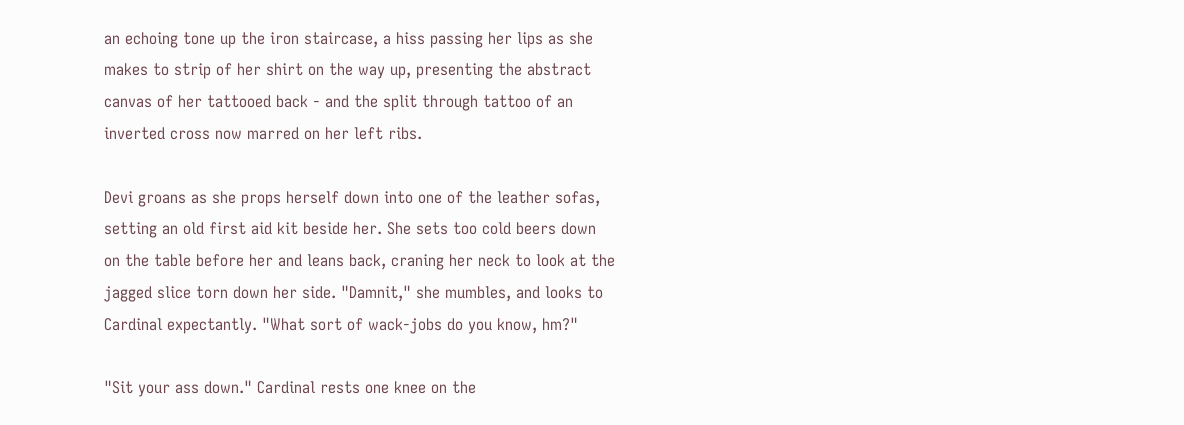an echoing tone up the iron staircase, a hiss passing her lips as she makes to strip of her shirt on the way up, presenting the abstract canvas of her tattooed back - and the split through tattoo of an inverted cross now marred on her left ribs.

Devi groans as she props herself down into one of the leather sofas, setting an old first aid kit beside her. She sets too cold beers down on the table before her and leans back, craning her neck to look at the jagged slice torn down her side. "Damnit," she mumbles, and looks to Cardinal expectantly. "What sort of wack-jobs do you know, hm?"

"Sit your ass down." Cardinal rests one knee on the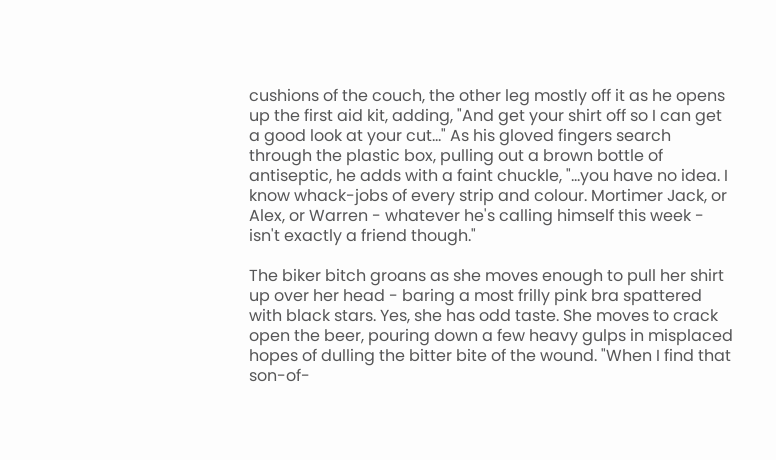cushions of the couch, the other leg mostly off it as he opens up the first aid kit, adding, "And get your shirt off so I can get a good look at your cut…" As his gloved fingers search through the plastic box, pulling out a brown bottle of antiseptic, he adds with a faint chuckle, "…you have no idea. I know whack-jobs of every strip and colour. Mortimer Jack, or Alex, or Warren - whatever he's calling himself this week - isn't exactly a friend though."

The biker bitch groans as she moves enough to pull her shirt up over her head - baring a most frilly pink bra spattered with black stars. Yes, she has odd taste. She moves to crack open the beer, pouring down a few heavy gulps in misplaced hopes of dulling the bitter bite of the wound. "When I find that son-of-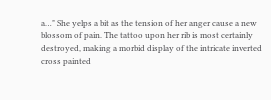a…" She yelps a bit as the tension of her anger cause a new blossom of pain. The tattoo upon her rib is most certainly destroyed, making a morbid display of the intricate inverted cross painted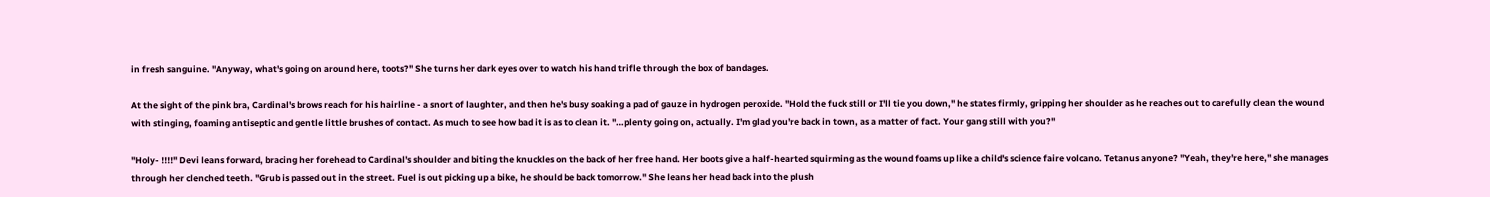in fresh sanguine. "Anyway, what's going on around here, toots?" She turns her dark eyes over to watch his hand trifle through the box of bandages.

At the sight of the pink bra, Cardinal's brows reach for his hairline - a snort of laughter, and then he's busy soaking a pad of gauze in hydrogen peroxide. "Hold the fuck still or I'll tie you down," he states firmly, gripping her shoulder as he reaches out to carefully clean the wound with stinging, foaming antiseptic and gentle little brushes of contact. As much to see how bad it is as to clean it. "…plenty going on, actually. I'm glad you're back in town, as a matter of fact. Your gang still with you?"

"Holy- !!!!" Devi leans forward, bracing her forehead to Cardinal's shoulder and biting the knuckles on the back of her free hand. Her boots give a half-hearted squirming as the wound foams up like a child's science faire volcano. Tetanus anyone? "Yeah, they're here," she manages through her clenched teeth. "Grub is passed out in the street. Fuel is out picking up a bike, he should be back tomorrow." She leans her head back into the plush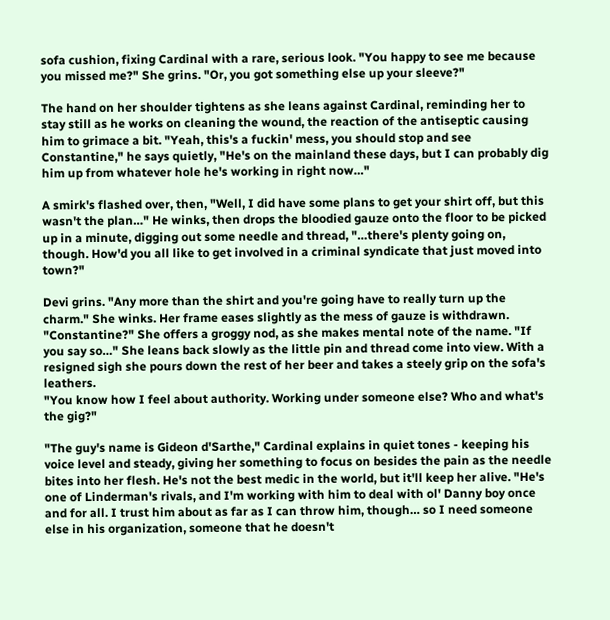sofa cushion, fixing Cardinal with a rare, serious look. "You happy to see me because you missed me?" She grins. "Or, you got something else up your sleeve?"

The hand on her shoulder tightens as she leans against Cardinal, reminding her to stay still as he works on cleaning the wound, the reaction of the antiseptic causing him to grimace a bit. "Yeah, this's a fuckin' mess, you should stop and see Constantine," he says quietly, "He's on the mainland these days, but I can probably dig him up from whatever hole he's working in right now…"

A smirk's flashed over, then, "Well, I did have some plans to get your shirt off, but this wasn't the plan…" He winks, then drops the bloodied gauze onto the floor to be picked up in a minute, digging out some needle and thread, "…there's plenty going on, though. How'd you all like to get involved in a criminal syndicate that just moved into town?"

Devi grins. "Any more than the shirt and you're going have to really turn up the charm." She winks. Her frame eases slightly as the mess of gauze is withdrawn. "Constantine?" She offers a groggy nod, as she makes mental note of the name. "If you say so…" She leans back slowly as the little pin and thread come into view. With a resigned sigh she pours down the rest of her beer and takes a steely grip on the sofa's leathers.
"You know how I feel about authority. Working under someone else? Who and what's the gig?"

"The guy's name is Gideon d'Sarthe," Cardinal explains in quiet tones - keeping his voice level and steady, giving her something to focus on besides the pain as the needle bites into her flesh. He's not the best medic in the world, but it'll keep her alive. "He's one of Linderman's rivals, and I'm working with him to deal with ol' Danny boy once and for all. I trust him about as far as I can throw him, though… so I need someone else in his organization, someone that he doesn't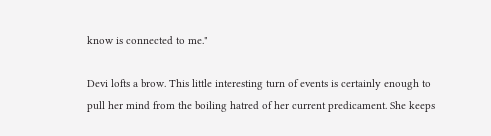know is connected to me."

Devi lofts a brow. This little interesting turn of events is certainly enough to pull her mind from the boiling hatred of her current predicament. She keeps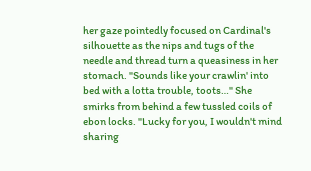her gaze pointedly focused on Cardinal's silhouette as the nips and tugs of the needle and thread turn a queasiness in her stomach. "Sounds like your crawlin' into bed with a lotta trouble, toots…" She smirks from behind a few tussled coils of ebon locks. "Lucky for you, I wouldn't mind sharing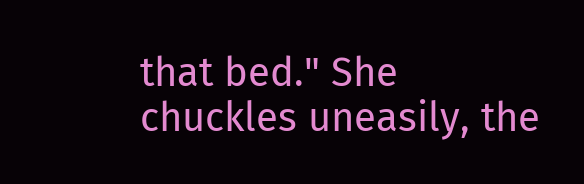that bed." She chuckles uneasily, the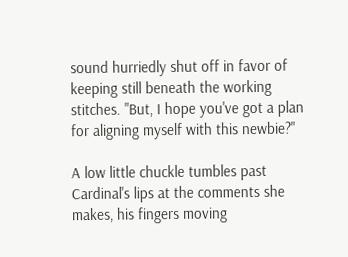sound hurriedly shut off in favor of keeping still beneath the working stitches. "But, I hope you've got a plan for aligning myself with this newbie?"

A low little chuckle tumbles past Cardinal's lips at the comments she makes, his fingers moving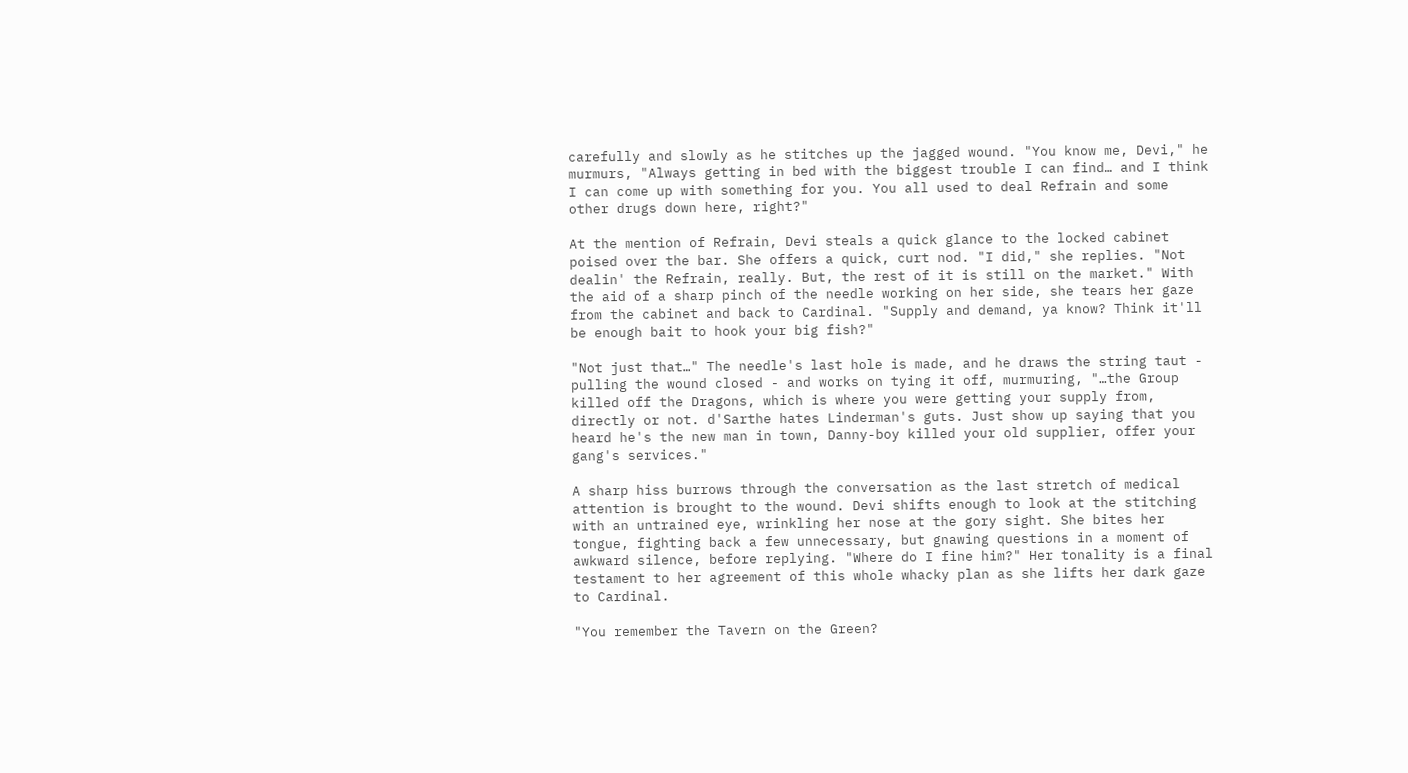carefully and slowly as he stitches up the jagged wound. "You know me, Devi," he murmurs, "Always getting in bed with the biggest trouble I can find… and I think I can come up with something for you. You all used to deal Refrain and some other drugs down here, right?"

At the mention of Refrain, Devi steals a quick glance to the locked cabinet poised over the bar. She offers a quick, curt nod. "I did," she replies. "Not dealin' the Refrain, really. But, the rest of it is still on the market." With the aid of a sharp pinch of the needle working on her side, she tears her gaze from the cabinet and back to Cardinal. "Supply and demand, ya know? Think it'll be enough bait to hook your big fish?"

"Not just that…" The needle's last hole is made, and he draws the string taut - pulling the wound closed - and works on tying it off, murmuring, "…the Group killed off the Dragons, which is where you were getting your supply from, directly or not. d'Sarthe hates Linderman's guts. Just show up saying that you heard he's the new man in town, Danny-boy killed your old supplier, offer your gang's services."

A sharp hiss burrows through the conversation as the last stretch of medical attention is brought to the wound. Devi shifts enough to look at the stitching with an untrained eye, wrinkling her nose at the gory sight. She bites her tongue, fighting back a few unnecessary, but gnawing questions in a moment of awkward silence, before replying. "Where do I fine him?" Her tonality is a final testament to her agreement of this whole whacky plan as she lifts her dark gaze to Cardinal.

"You remember the Tavern on the Green?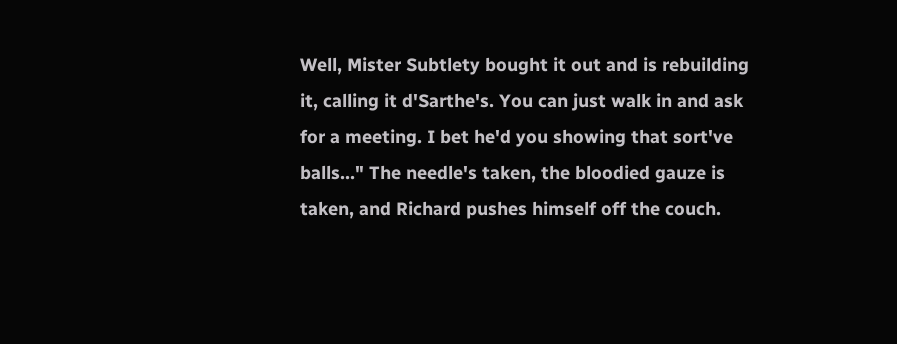Well, Mister Subtlety bought it out and is rebuilding it, calling it d'Sarthe's. You can just walk in and ask for a meeting. I bet he'd you showing that sort've balls…" The needle's taken, the bloodied gauze is taken, and Richard pushes himself off the couch.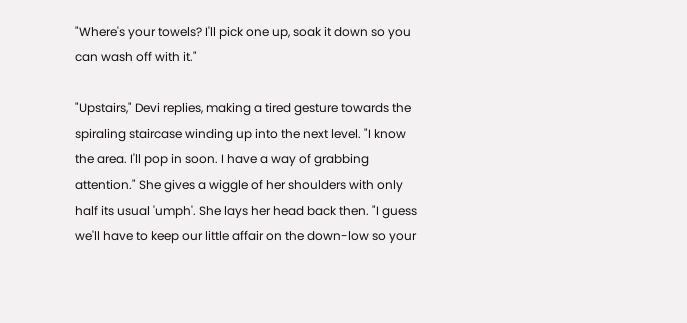"Where's your towels? I'll pick one up, soak it down so you can wash off with it."

"Upstairs," Devi replies, making a tired gesture towards the spiraling staircase winding up into the next level. "I know the area. I'll pop in soon. I have a way of grabbing attention." She gives a wiggle of her shoulders with only half its usual 'umph'. She lays her head back then. "I guess we'll have to keep our little affair on the down-low so your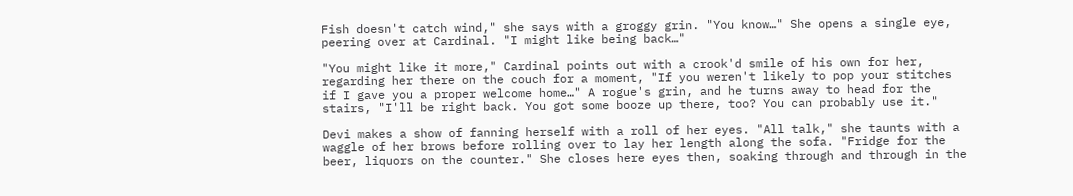Fish doesn't catch wind," she says with a groggy grin. "You know…" She opens a single eye, peering over at Cardinal. "I might like being back…"

"You might like it more," Cardinal points out with a crook'd smile of his own for her, regarding her there on the couch for a moment, "If you weren't likely to pop your stitches if I gave you a proper welcome home…" A rogue's grin, and he turns away to head for the stairs, "I'll be right back. You got some booze up there, too? You can probably use it."

Devi makes a show of fanning herself with a roll of her eyes. "All talk," she taunts with a waggle of her brows before rolling over to lay her length along the sofa. "Fridge for the beer, liquors on the counter." She closes here eyes then, soaking through and through in the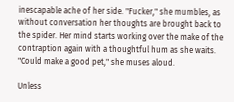inescapable ache of her side. "Fucker," she mumbles, as without conversation her thoughts are brought back to the spider. Her mind starts working over the make of the contraption again with a thoughtful hum as she waits. "Could make a good pet," she muses aloud.

Unless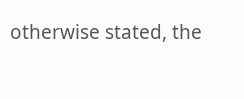otherwise stated, the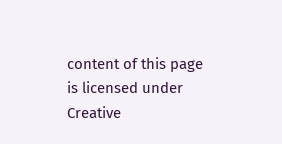content of this page is licensed under Creative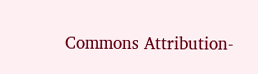Commons Attribution-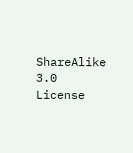ShareAlike 3.0 License